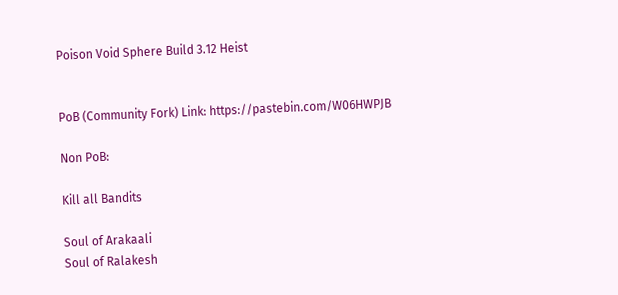Poison Void Sphere Build 3.12 Heist


PoB (Community Fork) Link: https://pastebin.com/W06HWPJB

Non PoB:

Kill all Bandits

Soul of Arakaali
Soul of Ralakesh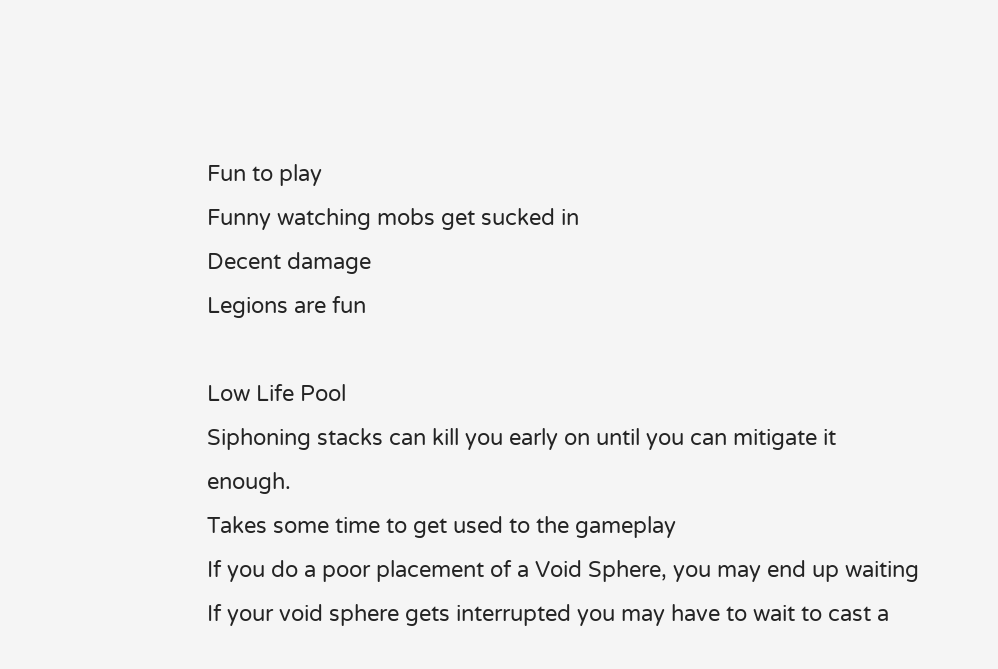Fun to play
Funny watching mobs get sucked in
Decent damage
Legions are fun

Low Life Pool
Siphoning stacks can kill you early on until you can mitigate it enough.
Takes some time to get used to the gameplay
If you do a poor placement of a Void Sphere, you may end up waiting
If your void sphere gets interrupted you may have to wait to cast a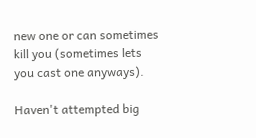new one or can sometimes kill you (sometimes lets you cast one anyways).

Haven't attempted big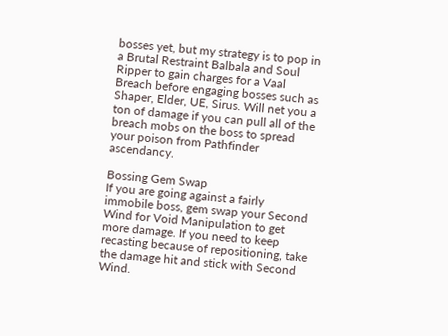bosses yet, but my strategy is to pop in a Brutal Restraint Balbala and Soul Ripper to gain charges for a Vaal Breach before engaging bosses such as Shaper, Elder, UE, Sirus. Will net you a ton of damage if you can pull all of the breach mobs on the boss to spread your poison from Pathfinder ascendancy.

Bossing Gem Swap
If you are going against a fairly immobile boss, gem swap your Second Wind for Void Manipulation to get more damage. If you need to keep recasting because of repositioning, take the damage hit and stick with Second Wind.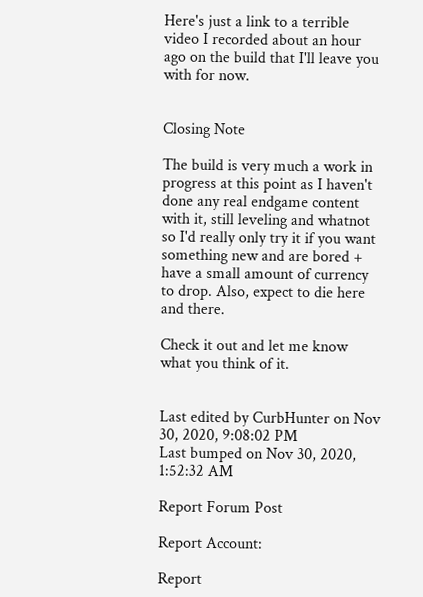Here's just a link to a terrible video I recorded about an hour ago on the build that I'll leave you with for now.


Closing Note

The build is very much a work in progress at this point as I haven't done any real endgame content with it, still leveling and whatnot so I'd really only try it if you want something new and are bored + have a small amount of currency to drop. Also, expect to die here and there.

Check it out and let me know what you think of it.


Last edited by CurbHunter on Nov 30, 2020, 9:08:02 PM
Last bumped on Nov 30, 2020, 1:52:32 AM

Report Forum Post

Report Account:

Report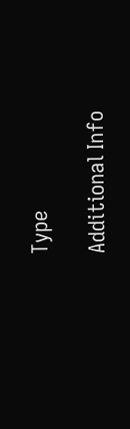Type

Additional Info